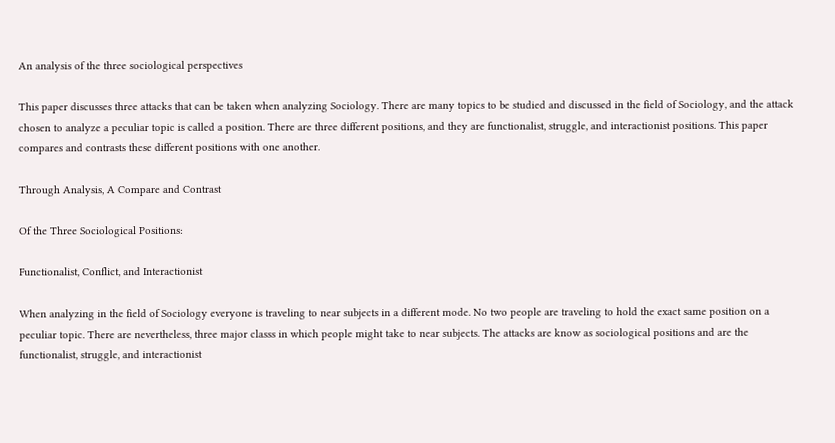An analysis of the three sociological perspectives

This paper discusses three attacks that can be taken when analyzing Sociology. There are many topics to be studied and discussed in the field of Sociology, and the attack chosen to analyze a peculiar topic is called a position. There are three different positions, and they are functionalist, struggle, and interactionist positions. This paper compares and contrasts these different positions with one another.

Through Analysis, A Compare and Contrast

Of the Three Sociological Positions:

Functionalist, Conflict, and Interactionist

When analyzing in the field of Sociology everyone is traveling to near subjects in a different mode. No two people are traveling to hold the exact same position on a peculiar topic. There are nevertheless, three major classs in which people might take to near subjects. The attacks are know as sociological positions and are the functionalist, struggle, and interactionist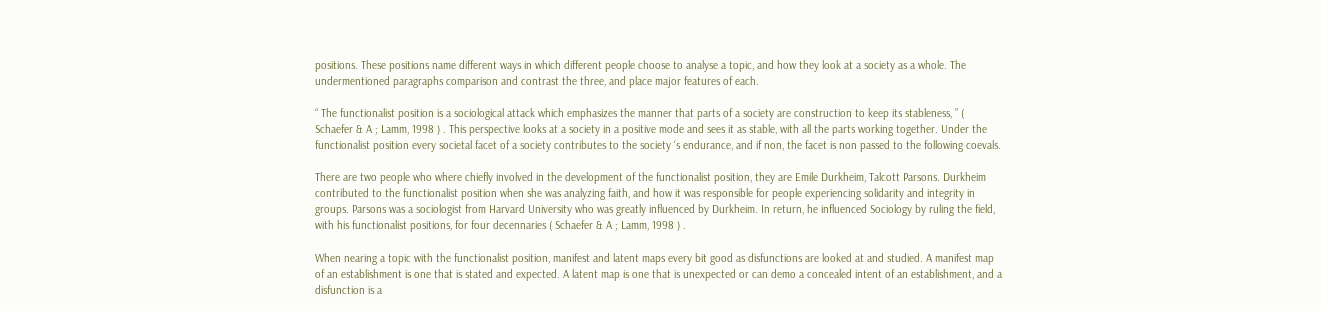positions. These positions name different ways in which different people choose to analyse a topic, and how they look at a society as a whole. The undermentioned paragraphs comparison and contrast the three, and place major features of each.

“ The functionalist position is a sociological attack which emphasizes the manner that parts of a society are construction to keep its stableness, ” ( Schaefer & A ; Lamm, 1998 ) . This perspective looks at a society in a positive mode and sees it as stable, with all the parts working together. Under the functionalist position every societal facet of a society contributes to the society ‘s endurance, and if non, the facet is non passed to the following coevals.

There are two people who where chiefly involved in the development of the functionalist position, they are Emile Durkheim, Talcott Parsons. Durkheim contributed to the functionalist position when she was analyzing faith, and how it was responsible for people experiencing solidarity and integrity in groups. Parsons was a sociologist from Harvard University who was greatly influenced by Durkheim. In return, he influenced Sociology by ruling the field, with his functionalist positions, for four decennaries ( Schaefer & A ; Lamm, 1998 ) .

When nearing a topic with the functionalist position, manifest and latent maps every bit good as disfunctions are looked at and studied. A manifest map of an establishment is one that is stated and expected. A latent map is one that is unexpected or can demo a concealed intent of an establishment, and a disfunction is a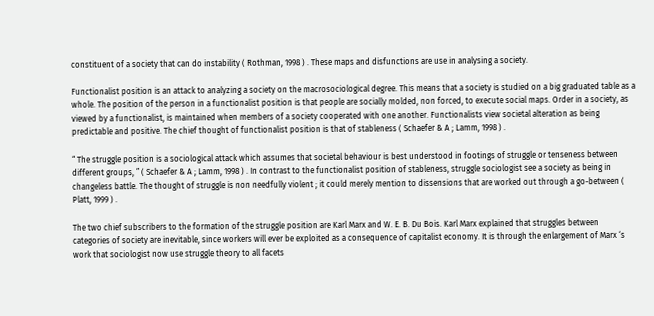constituent of a society that can do instability ( Rothman, 1998 ) . These maps and disfunctions are use in analysing a society.

Functionalist position is an attack to analyzing a society on the macrosociological degree. This means that a society is studied on a big graduated table as a whole. The position of the person in a functionalist position is that people are socially molded, non forced, to execute social maps. Order in a society, as viewed by a functionalist, is maintained when members of a society cooperated with one another. Functionalists view societal alteration as being predictable and positive. The chief thought of functionalist position is that of stableness ( Schaefer & A ; Lamm, 1998 ) .

“ The struggle position is a sociological attack which assumes that societal behaviour is best understood in footings of struggle or tenseness between different groups, ” ( Schaefer & A ; Lamm, 1998 ) . In contrast to the functionalist position of stableness, struggle sociologist see a society as being in changeless battle. The thought of struggle is non needfully violent ; it could merely mention to dissensions that are worked out through a go-between ( Platt, 1999 ) .

The two chief subscribers to the formation of the struggle position are Karl Marx and W. E. B. Du Bois. Karl Marx explained that struggles between categories of society are inevitable, since workers will ever be exploited as a consequence of capitalist economy. It is through the enlargement of Marx ‘s work that sociologist now use struggle theory to all facets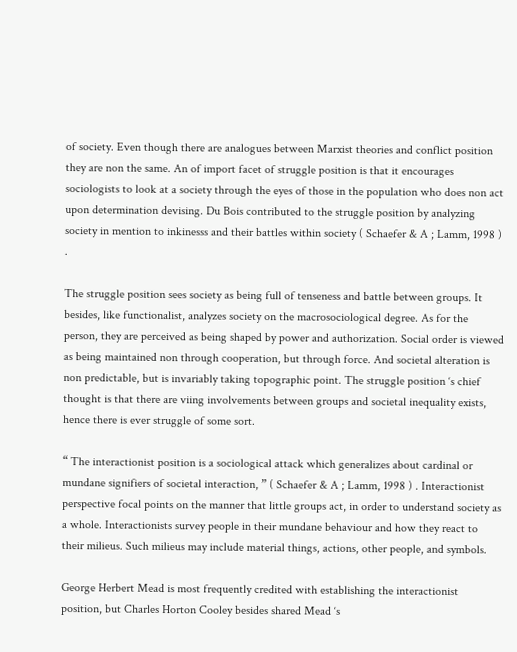of society. Even though there are analogues between Marxist theories and conflict position they are non the same. An of import facet of struggle position is that it encourages sociologists to look at a society through the eyes of those in the population who does non act upon determination devising. Du Bois contributed to the struggle position by analyzing society in mention to inkinesss and their battles within society ( Schaefer & A ; Lamm, 1998 ) .

The struggle position sees society as being full of tenseness and battle between groups. It besides, like functionalist, analyzes society on the macrosociological degree. As for the person, they are perceived as being shaped by power and authorization. Social order is viewed as being maintained non through cooperation, but through force. And societal alteration is non predictable, but is invariably taking topographic point. The struggle position ‘s chief thought is that there are viing involvements between groups and societal inequality exists, hence there is ever struggle of some sort.

“ The interactionist position is a sociological attack which generalizes about cardinal or mundane signifiers of societal interaction, ” ( Schaefer & A ; Lamm, 1998 ) . Interactionist perspective focal points on the manner that little groups act, in order to understand society as a whole. Interactionists survey people in their mundane behaviour and how they react to their milieus. Such milieus may include material things, actions, other people, and symbols.

George Herbert Mead is most frequently credited with establishing the interactionist position, but Charles Horton Cooley besides shared Mead ‘s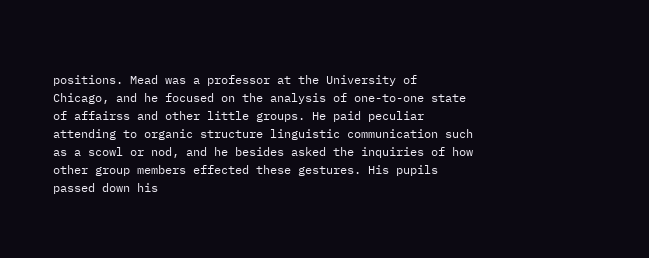positions. Mead was a professor at the University of Chicago, and he focused on the analysis of one-to-one state of affairss and other little groups. He paid peculiar attending to organic structure linguistic communication such as a scowl or nod, and he besides asked the inquiries of how other group members effected these gestures. His pupils passed down his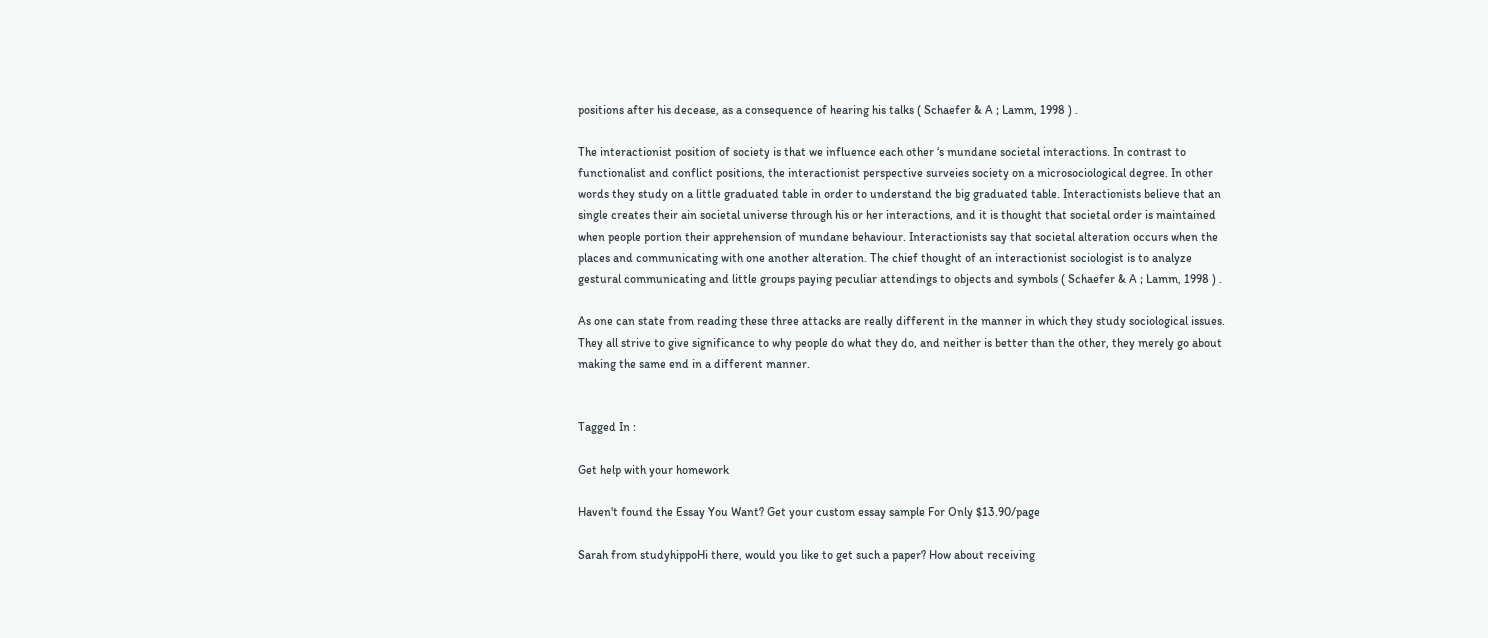positions after his decease, as a consequence of hearing his talks ( Schaefer & A ; Lamm, 1998 ) .

The interactionist position of society is that we influence each other ‘s mundane societal interactions. In contrast to functionalist and conflict positions, the interactionist perspective surveies society on a microsociological degree. In other words they study on a little graduated table in order to understand the big graduated table. Interactionists believe that an single creates their ain societal universe through his or her interactions, and it is thought that societal order is maintained when people portion their apprehension of mundane behaviour. Interactionists say that societal alteration occurs when the places and communicating with one another alteration. The chief thought of an interactionist sociologist is to analyze gestural communicating and little groups paying peculiar attendings to objects and symbols ( Schaefer & A ; Lamm, 1998 ) .

As one can state from reading these three attacks are really different in the manner in which they study sociological issues. They all strive to give significance to why people do what they do, and neither is better than the other, they merely go about making the same end in a different manner.


Tagged In :

Get help with your homework

Haven't found the Essay You Want? Get your custom essay sample For Only $13.90/page

Sarah from studyhippoHi there, would you like to get such a paper? How about receiving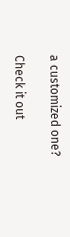a customized one?

Check it out